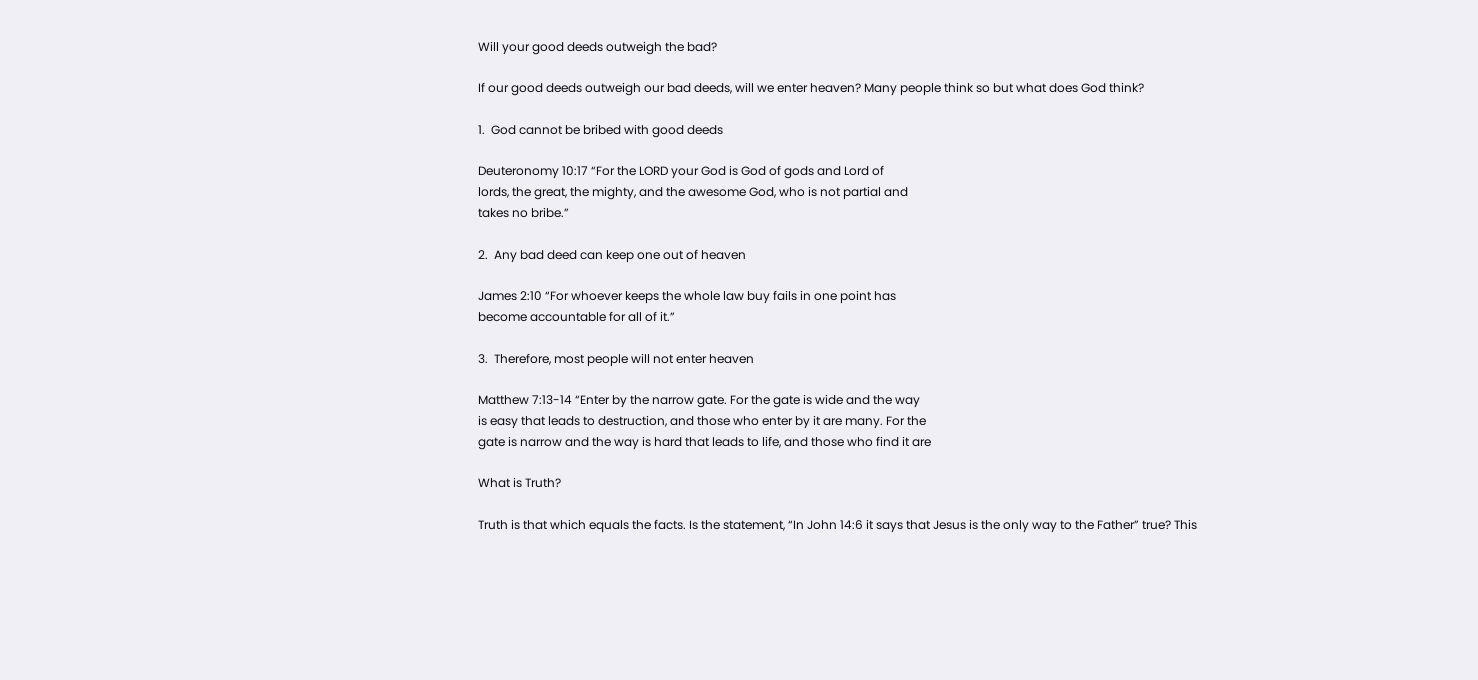Will your good deeds outweigh the bad?

If our good deeds outweigh our bad deeds, will we enter heaven? Many people think so but what does God think?

1.  God cannot be bribed with good deeds

Deuteronomy 10:17 “For the LORD your God is God of gods and Lord of
lords, the great, the mighty, and the awesome God, who is not partial and
takes no bribe.”

2.  Any bad deed can keep one out of heaven

James 2:10 “For whoever keeps the whole law buy fails in one point has
become accountable for all of it.”

3.  Therefore, most people will not enter heaven

Matthew 7:13-14 “Enter by the narrow gate. For the gate is wide and the way
is easy that leads to destruction, and those who enter by it are many. For the
gate is narrow and the way is hard that leads to life, and those who find it are

What is Truth?

Truth is that which equals the facts. Is the statement, “In John 14:6 it says that Jesus is the only way to the Father” true? This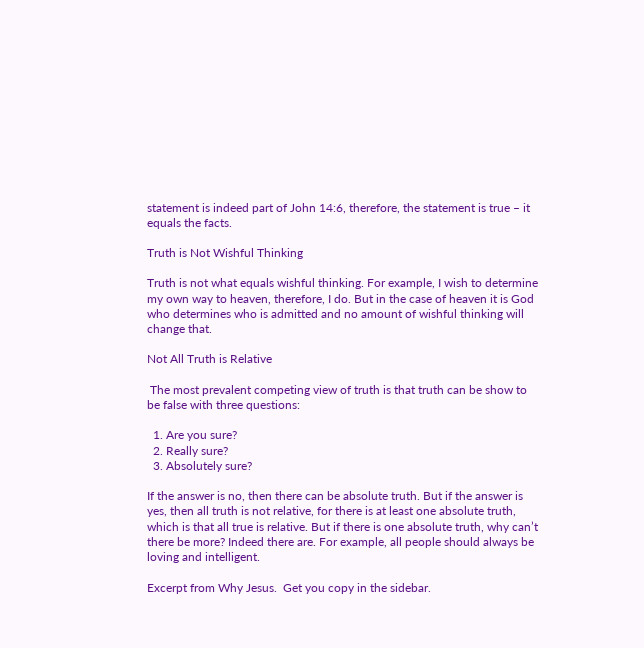statement is indeed part of John 14:6, therefore, the statement is true – it equals the facts.

Truth is Not Wishful Thinking

Truth is not what equals wishful thinking. For example, I wish to determine my own way to heaven, therefore, I do. But in the case of heaven it is God who determines who is admitted and no amount of wishful thinking will change that.

Not All Truth is Relative

 The most prevalent competing view of truth is that truth can be show to be false with three questions:

  1. Are you sure?
  2. Really sure?
  3. Absolutely sure?

If the answer is no, then there can be absolute truth. But if the answer is yes, then all truth is not relative, for there is at least one absolute truth, which is that all true is relative. But if there is one absolute truth, why can’t there be more? Indeed there are. For example, all people should always be loving and intelligent.

Excerpt from Why Jesus.  Get you copy in the sidebar.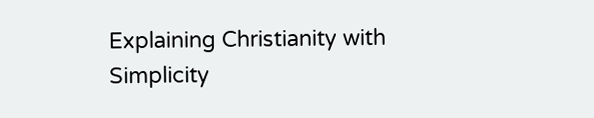Explaining Christianity with Simplicity